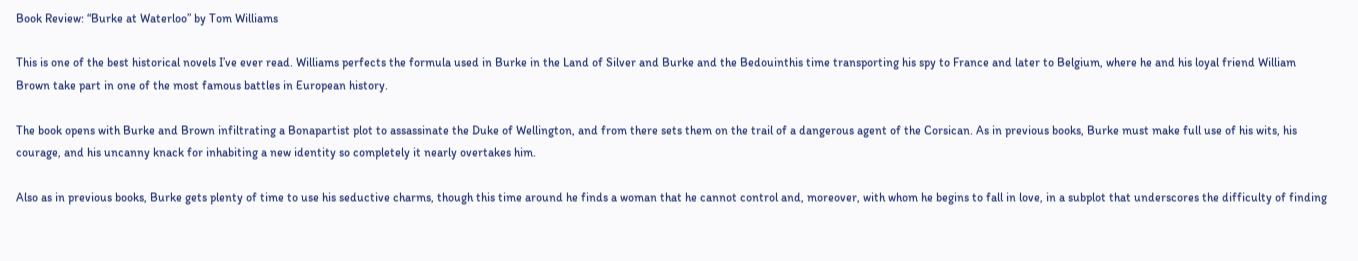Book Review: “Burke at Waterloo” by Tom Williams

This is one of the best historical novels I’ve ever read. Williams perfects the formula used in Burke in the Land of Silver and Burke and the Bedouinthis time transporting his spy to France and later to Belgium, where he and his loyal friend William Brown take part in one of the most famous battles in European history.

The book opens with Burke and Brown infiltrating a Bonapartist plot to assassinate the Duke of Wellington, and from there sets them on the trail of a dangerous agent of the Corsican. As in previous books, Burke must make full use of his wits, his courage, and his uncanny knack for inhabiting a new identity so completely it nearly overtakes him.

Also as in previous books, Burke gets plenty of time to use his seductive charms, though this time around he finds a woman that he cannot control and, moreover, with whom he begins to fall in love, in a subplot that underscores the difficulty of finding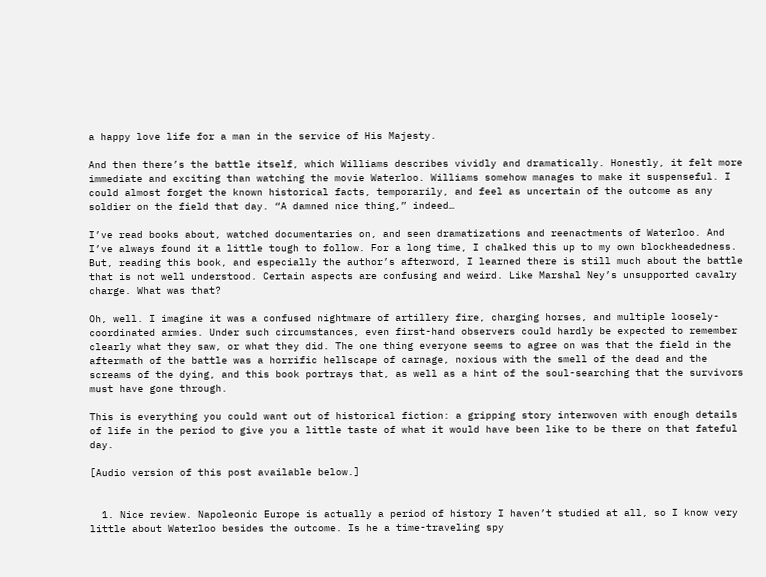a happy love life for a man in the service of His Majesty.

And then there’s the battle itself, which Williams describes vividly and dramatically. Honestly, it felt more immediate and exciting than watching the movie Waterloo. Williams somehow manages to make it suspenseful. I could almost forget the known historical facts, temporarily, and feel as uncertain of the outcome as any soldier on the field that day. “A damned nice thing,” indeed…

I’ve read books about, watched documentaries on, and seen dramatizations and reenactments of Waterloo. And I’ve always found it a little tough to follow. For a long time, I chalked this up to my own blockheadedness. But, reading this book, and especially the author’s afterword, I learned there is still much about the battle that is not well understood. Certain aspects are confusing and weird. Like Marshal Ney’s unsupported cavalry charge. What was that?

Oh, well. I imagine it was a confused nightmare of artillery fire, charging horses, and multiple loosely-coordinated armies. Under such circumstances, even first-hand observers could hardly be expected to remember clearly what they saw, or what they did. The one thing everyone seems to agree on was that the field in the aftermath of the battle was a horrific hellscape of carnage, noxious with the smell of the dead and the screams of the dying, and this book portrays that, as well as a hint of the soul-searching that the survivors must have gone through.

This is everything you could want out of historical fiction: a gripping story interwoven with enough details of life in the period to give you a little taste of what it would have been like to be there on that fateful day.

[Audio version of this post available below.]


  1. Nice review. Napoleonic Europe is actually a period of history I haven’t studied at all, so I know very little about Waterloo besides the outcome. Is he a time-traveling spy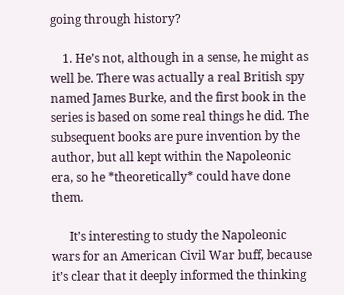going through history?

    1. He’s not, although in a sense, he might as well be. There was actually a real British spy named James Burke, and the first book in the series is based on some real things he did. The subsequent books are pure invention by the author, but all kept within the Napoleonic era, so he *theoretically* could have done them.

      It’s interesting to study the Napoleonic wars for an American Civil War buff, because it’s clear that it deeply informed the thinking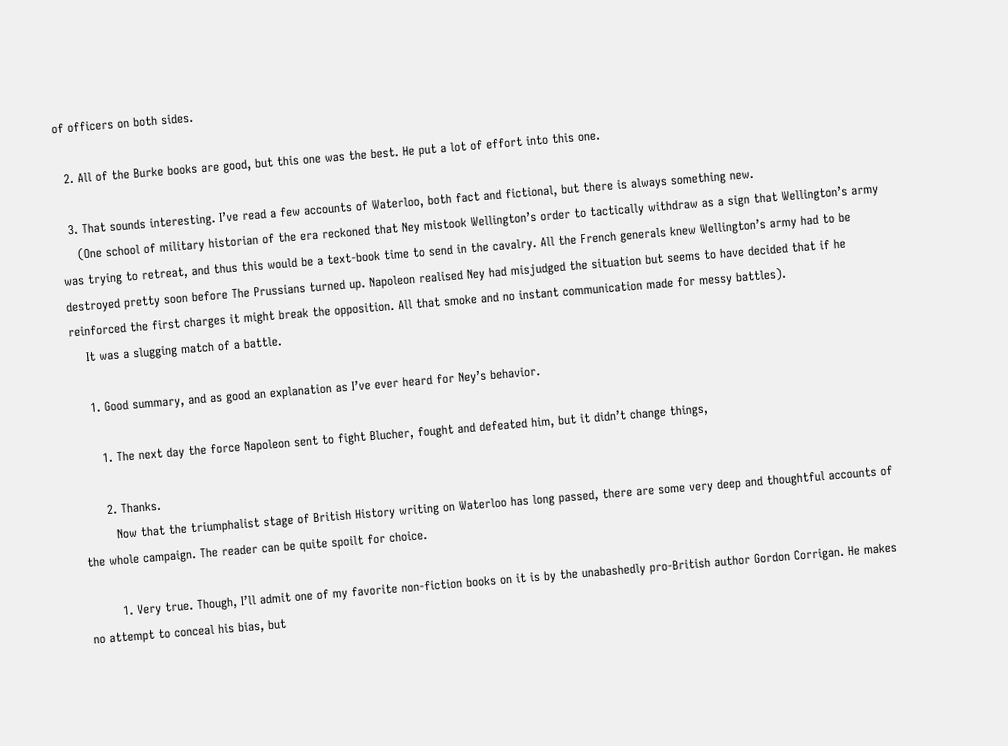of officers on both sides.

  2. All of the Burke books are good, but this one was the best. He put a lot of effort into this one.

  3. That sounds interesting. I’ve read a few accounts of Waterloo, both fact and fictional, but there is always something new.
    (One school of military historian of the era reckoned that Ney mistook Wellington’s order to tactically withdraw as a sign that Wellington’s army was trying to retreat, and thus this would be a text-book time to send in the cavalry. All the French generals knew Wellington’s army had to be destroyed pretty soon before The Prussians turned up. Napoleon realised Ney had misjudged the situation but seems to have decided that if he reinforced the first charges it might break the opposition. All that smoke and no instant communication made for messy battles).
    It was a slugging match of a battle.

    1. Good summary, and as good an explanation as I’ve ever heard for Ney’s behavior.

      1. The next day the force Napoleon sent to fight Blucher, fought and defeated him, but it didn’t change things,

      2. Thanks.
        Now that the triumphalist stage of British History writing on Waterloo has long passed, there are some very deep and thoughtful accounts of the whole campaign. The reader can be quite spoilt for choice.

        1. Very true. Though, I’ll admit one of my favorite non-fiction books on it is by the unabashedly pro-British author Gordon Corrigan. He makes no attempt to conceal his bias, but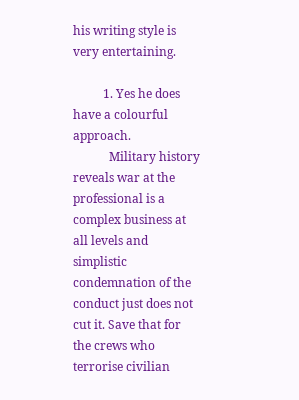his writing style is very entertaining.

          1. Yes he does have a colourful approach.
            Military history reveals war at the professional is a complex business at all levels and simplistic condemnation of the conduct just does not cut it. Save that for the crews who terrorise civilian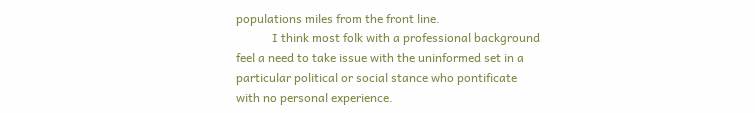populations miles from the front line.
            I think most folk with a professional background feel a need to take issue with the uninformed set in a particular political or social stance who pontificate with no personal experience.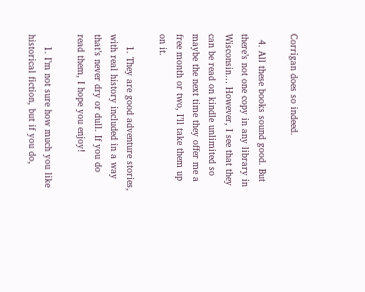Corrigan does so indeed.

  4. All these books sound good. But there’s not one copy in any library in Wisconsin… However, I see that they can be read on kindle unlimited so maybe the next time they offer me a free month or two, I’ll take them up on it.

    1. They are good adventure stories, with real history included in a way that’s never dry or dull. If you do read them, I hope you enjoy!

    1. I’m not sure how much you like historical fiction, but if you do,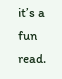it’s a fun read.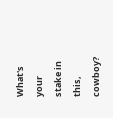What's your stake in this, cowboy?